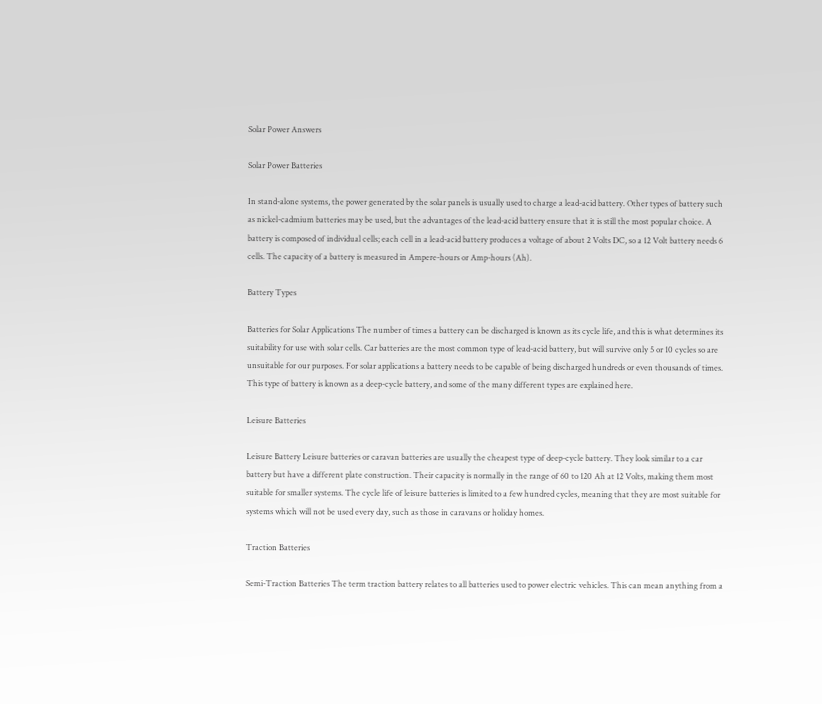Solar Power Answers

Solar Power Batteries

In stand-alone systems, the power generated by the solar panels is usually used to charge a lead-acid battery. Other types of battery such as nickel-cadmium batteries may be used, but the advantages of the lead-acid battery ensure that it is still the most popular choice. A battery is composed of individual cells; each cell in a lead-acid battery produces a voltage of about 2 Volts DC, so a 12 Volt battery needs 6 cells. The capacity of a battery is measured in Ampere-hours or Amp-hours (Ah).

Battery Types

Batteries for Solar Applications The number of times a battery can be discharged is known as its cycle life, and this is what determines its suitability for use with solar cells. Car batteries are the most common type of lead-acid battery, but will survive only 5 or 10 cycles so are unsuitable for our purposes. For solar applications a battery needs to be capable of being discharged hundreds or even thousands of times. This type of battery is known as a deep-cycle battery, and some of the many different types are explained here.

Leisure Batteries

Leisure Battery Leisure batteries or caravan batteries are usually the cheapest type of deep-cycle battery. They look similar to a car battery but have a different plate construction. Their capacity is normally in the range of 60 to 120 Ah at 12 Volts, making them most suitable for smaller systems. The cycle life of leisure batteries is limited to a few hundred cycles, meaning that they are most suitable for systems which will not be used every day, such as those in caravans or holiday homes.

Traction Batteries

Semi-Traction Batteries The term traction battery relates to all batteries used to power electric vehicles. This can mean anything from a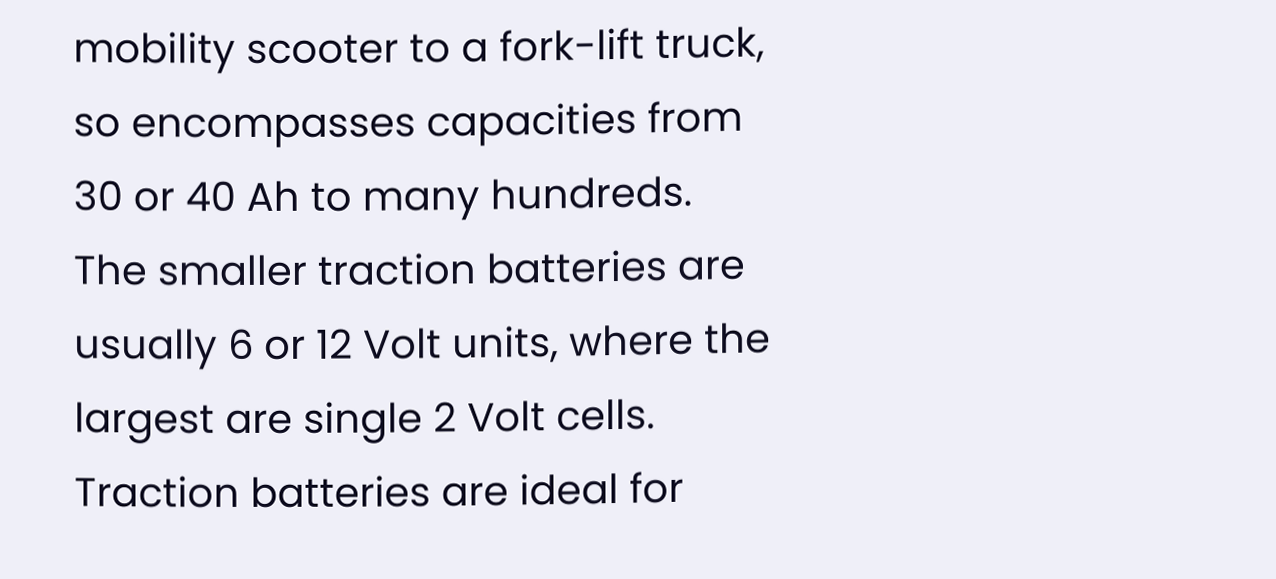mobility scooter to a fork-lift truck, so encompasses capacities from 30 or 40 Ah to many hundreds. The smaller traction batteries are usually 6 or 12 Volt units, where the largest are single 2 Volt cells. Traction batteries are ideal for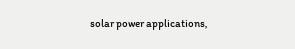solar power applications,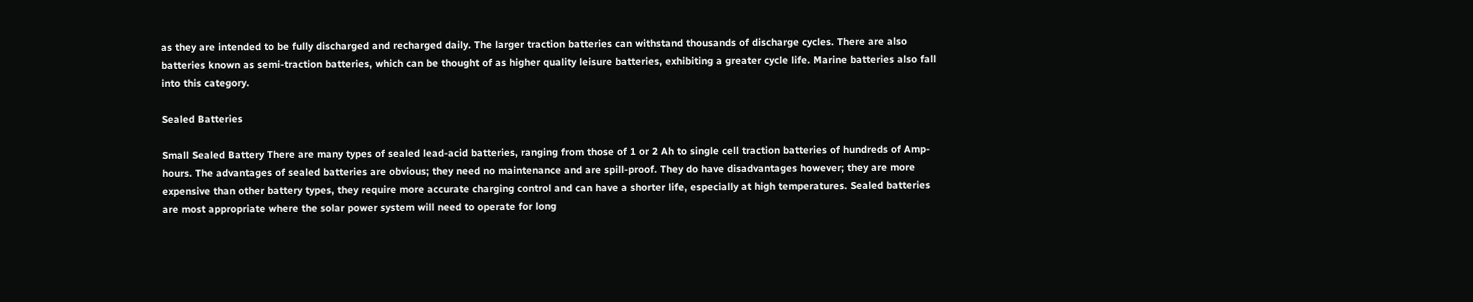as they are intended to be fully discharged and recharged daily. The larger traction batteries can withstand thousands of discharge cycles. There are also batteries known as semi-traction batteries, which can be thought of as higher quality leisure batteries, exhibiting a greater cycle life. Marine batteries also fall into this category.

Sealed Batteries

Small Sealed Battery There are many types of sealed lead-acid batteries, ranging from those of 1 or 2 Ah to single cell traction batteries of hundreds of Amp-hours. The advantages of sealed batteries are obvious; they need no maintenance and are spill-proof. They do have disadvantages however; they are more expensive than other battery types, they require more accurate charging control and can have a shorter life, especially at high temperatures. Sealed batteries are most appropriate where the solar power system will need to operate for long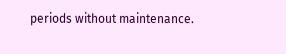periods without maintenance.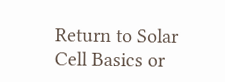Return to Solar Cell Basics or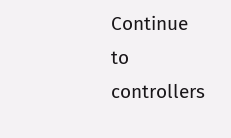Continue to controllers